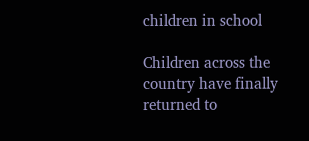children in school

Children across the country have finally returned to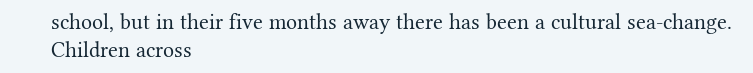school, but in their five months away there has been a cultural sea-change.
Children across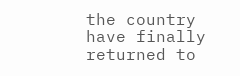the country have finally returned to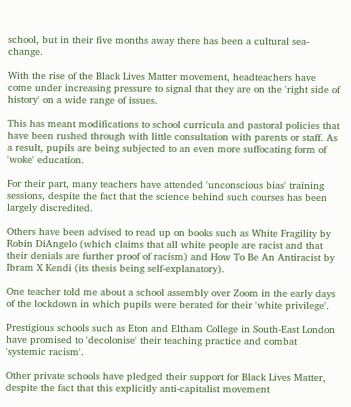school, but in their five months away there has been a cultural sea-change.

With the rise of the Black Lives Matter movement, headteachers have come under increasing pressure to signal that they are on the 'right side of history' on a wide range of issues.

This has meant modifications to school curricula and pastoral policies that have been rushed through with little consultation with parents or staff. As a result, pupils are being subjected to an even more suffocating form of 'woke' education.

For their part, many teachers have attended 'unconscious bias' training sessions, despite the fact that the science behind such courses has been largely discredited.

Others have been advised to read up on books such as White Fragility by Robin DiAngelo (which claims that all white people are racist and that their denials are further proof of racism) and How To Be An Antiracist by Ibram X Kendi (its thesis being self-explanatory).

One teacher told me about a school assembly over Zoom in the early days of the lockdown in which pupils were berated for their 'white privilege'.

Prestigious schools such as Eton and Eltham College in South-East London have promised to 'decolonise' their teaching practice and combat 'systemic racism'.

Other private schools have pledged their support for Black Lives Matter, despite the fact that this explicitly anti-capitalist movement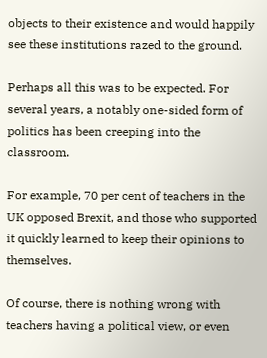objects to their existence and would happily see these institutions razed to the ground.

Perhaps all this was to be expected. For several years, a notably one-sided form of politics has been creeping into the classroom.

For example, 70 per cent of teachers in the UK opposed Brexit, and those who supported it quickly learned to keep their opinions to themselves.

Of course, there is nothing wrong with teachers having a political view, or even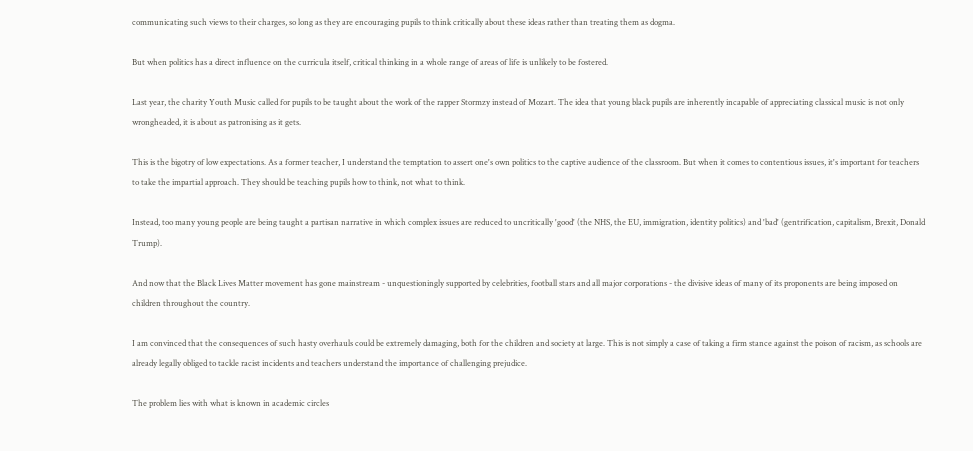communicating such views to their charges, so long as they are encouraging pupils to think critically about these ideas rather than treating them as dogma.

But when politics has a direct influence on the curricula itself, critical thinking in a whole range of areas of life is unlikely to be fostered.

Last year, the charity Youth Music called for pupils to be taught about the work of the rapper Stormzy instead of Mozart. The idea that young black pupils are inherently incapable of appreciating classical music is not only wrongheaded, it is about as patronising as it gets.

This is the bigotry of low expectations. As a former teacher, I understand the temptation to assert one's own politics to the captive audience of the classroom. But when it comes to contentious issues, it's important for teachers to take the impartial approach. They should be teaching pupils how to think, not what to think.

Instead, too many young people are being taught a partisan narrative in which complex issues are reduced to uncritically 'good' (the NHS, the EU, immigration, identity politics) and 'bad' (gentrification, capitalism, Brexit, Donald Trump).

And now that the Black Lives Matter movement has gone mainstream - unquestioningly supported by celebrities, football stars and all major corporations - the divisive ideas of many of its proponents are being imposed on children throughout the country.

I am convinced that the consequences of such hasty overhauls could be extremely damaging, both for the children and society at large. This is not simply a case of taking a firm stance against the poison of racism, as schools are already legally obliged to tackle racist incidents and teachers understand the importance of challenging prejudice.

The problem lies with what is known in academic circles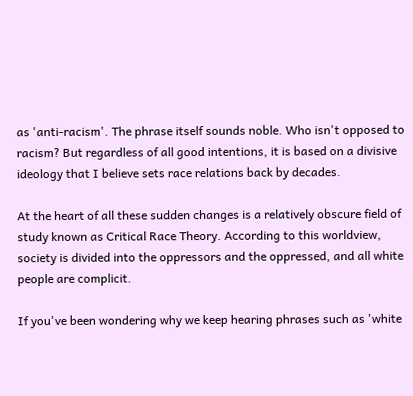as 'anti-racism'. The phrase itself sounds noble. Who isn't opposed to racism? But regardless of all good intentions, it is based on a divisive ideology that I believe sets race relations back by decades.

At the heart of all these sudden changes is a relatively obscure field of study known as Critical Race Theory. According to this worldview, society is divided into the oppressors and the oppressed, and all white people are complicit.

If you've been wondering why we keep hearing phrases such as 'white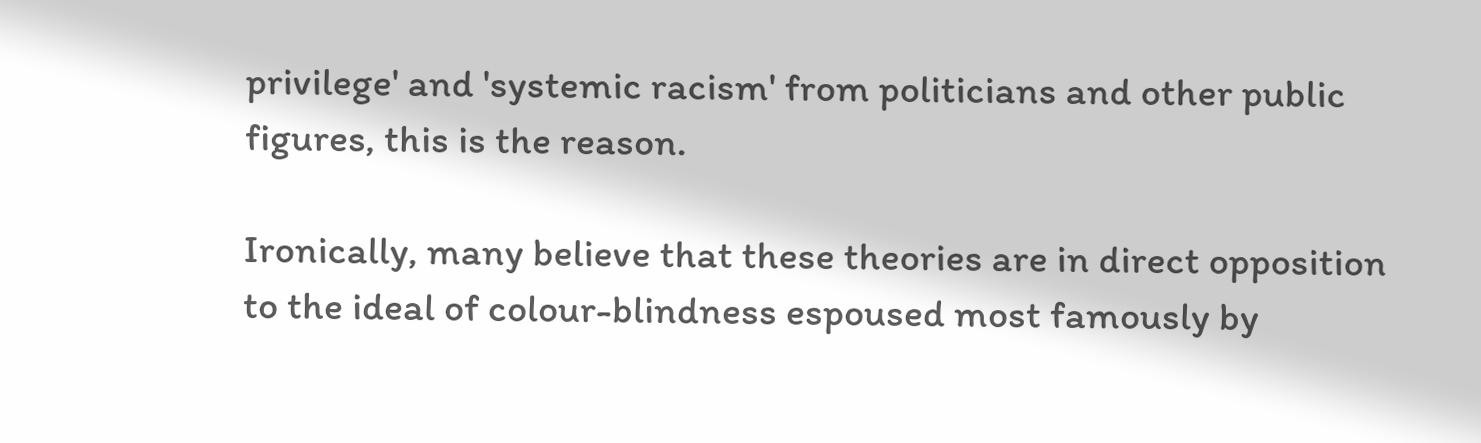privilege' and 'systemic racism' from politicians and other public figures, this is the reason.

Ironically, many believe that these theories are in direct opposition to the ideal of colour-blindness espoused most famously by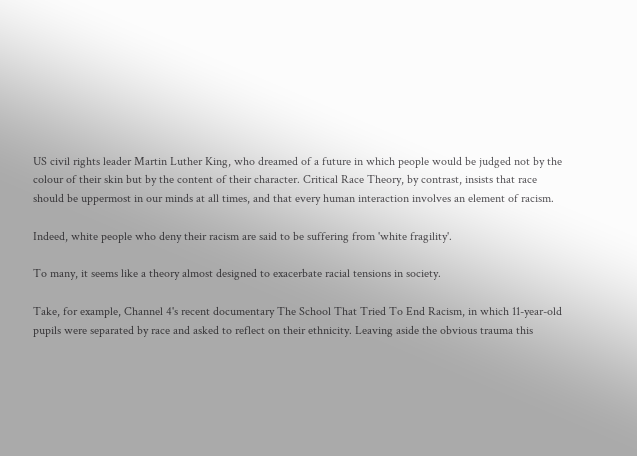US civil rights leader Martin Luther King, who dreamed of a future in which people would be judged not by the colour of their skin but by the content of their character. Critical Race Theory, by contrast, insists that race should be uppermost in our minds at all times, and that every human interaction involves an element of racism.

Indeed, white people who deny their racism are said to be suffering from 'white fragility'.

To many, it seems like a theory almost designed to exacerbate racial tensions in society.

Take, for example, Channel 4's recent documentary The School That Tried To End Racism, in which 11-year-old pupils were separated by race and asked to reflect on their ethnicity. Leaving aside the obvious trauma this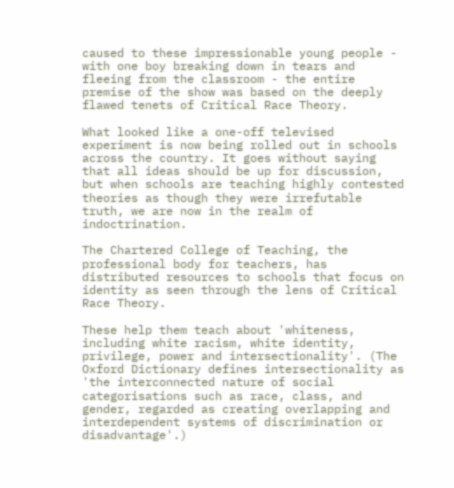caused to these impressionable young people - with one boy breaking down in tears and fleeing from the classroom - the entire premise of the show was based on the deeply flawed tenets of Critical Race Theory.

What looked like a one-off televised experiment is now being rolled out in schools across the country. It goes without saying that all ideas should be up for discussion, but when schools are teaching highly contested theories as though they were irrefutable truth, we are now in the realm of indoctrination.

The Chartered College of Teaching, the professional body for teachers, has distributed resources to schools that focus on identity as seen through the lens of Critical Race Theory.

These help them teach about 'whiteness, including white racism, white identity, privilege, power and intersectionality'. (The Oxford Dictionary defines intersectionality as 'the interconnected nature of social categorisations such as race, class, and gender, regarded as creating overlapping and interdependent systems of discrimination or disadvantage'.)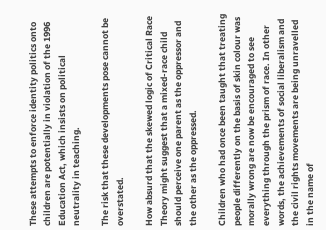These attempts to enforce identity politics onto children are potentially in violation of the 1996 Education Act, which insists on political neutrality in teaching.

The risk that these developments pose cannot be overstated.

How absurd that the skewed logic of Critical Race Theory might suggest that a mixed-race child should perceive one parent as the oppressor and the other as the oppressed.

Children who had once been taught that treating people differently on the basis of skin colour was morally wrong are now be encouraged to see everything through the prism of race. In other words, the achievements of social liberalism and the civil rights movements are being unravelled in the name of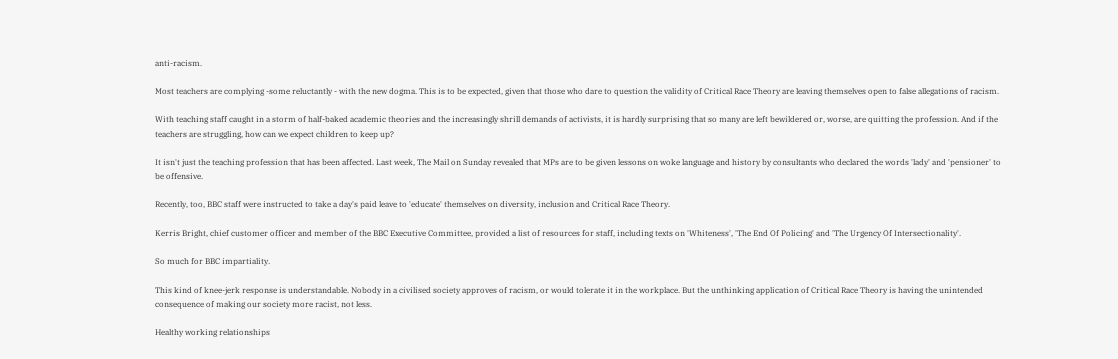anti-racism.

Most teachers are complying -some reluctantly - with the new dogma. This is to be expected, given that those who dare to question the validity of Critical Race Theory are leaving themselves open to false allegations of racism.

With teaching staff caught in a storm of half-baked academic theories and the increasingly shrill demands of activists, it is hardly surprising that so many are left bewildered or, worse, are quitting the profession. And if the teachers are struggling, how can we expect children to keep up?

It isn't just the teaching profession that has been affected. Last week, The Mail on Sunday revealed that MPs are to be given lessons on woke language and history by consultants who declared the words 'lady' and 'pensioner' to be offensive.

Recently, too, BBC staff were instructed to take a day's paid leave to 'educate' themselves on diversity, inclusion and Critical Race Theory.

Kerris Bright, chief customer officer and member of the BBC Executive Committee, provided a list of resources for staff, including texts on 'Whiteness', 'The End Of Policing' and 'The Urgency Of Intersectionality'.

So much for BBC impartiality.

This kind of knee-jerk response is understandable. Nobody in a civilised society approves of racism, or would tolerate it in the workplace. But the unthinking application of Critical Race Theory is having the unintended consequence of making our society more racist, not less.

Healthy working relationships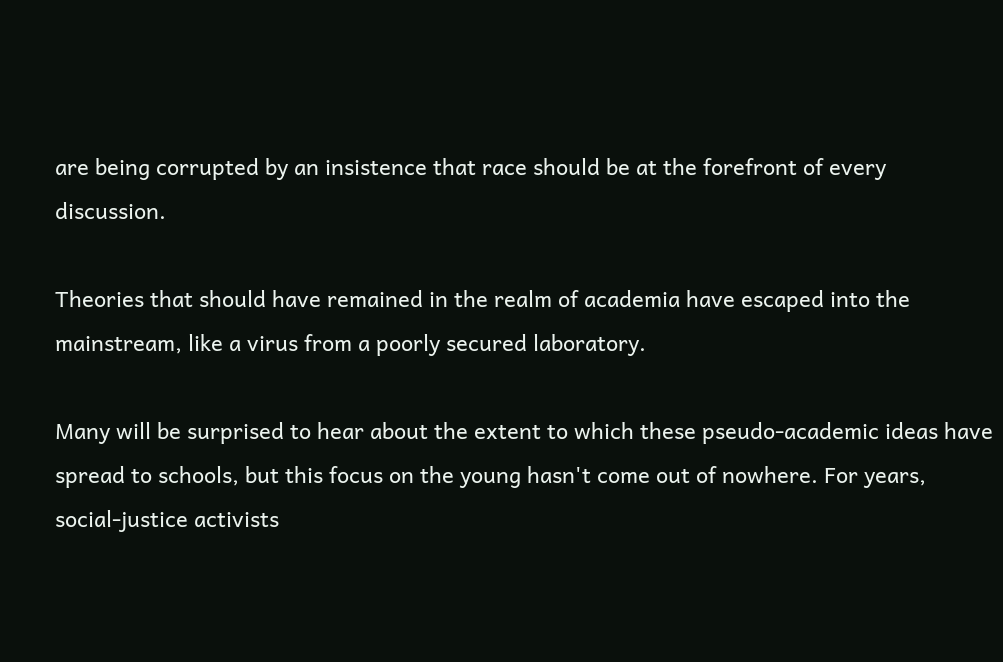are being corrupted by an insistence that race should be at the forefront of every discussion.

Theories that should have remained in the realm of academia have escaped into the mainstream, like a virus from a poorly secured laboratory.

Many will be surprised to hear about the extent to which these pseudo-academic ideas have spread to schools, but this focus on the young hasn't come out of nowhere. For years, social-justice activists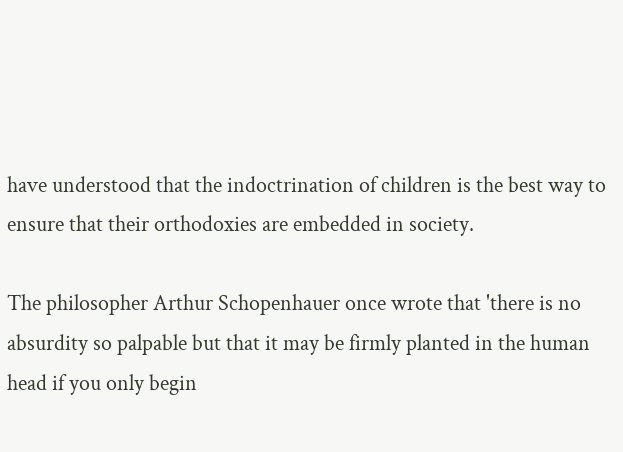have understood that the indoctrination of children is the best way to ensure that their orthodoxies are embedded in society.

The philosopher Arthur Schopenhauer once wrote that 'there is no absurdity so palpable but that it may be firmly planted in the human head if you only begin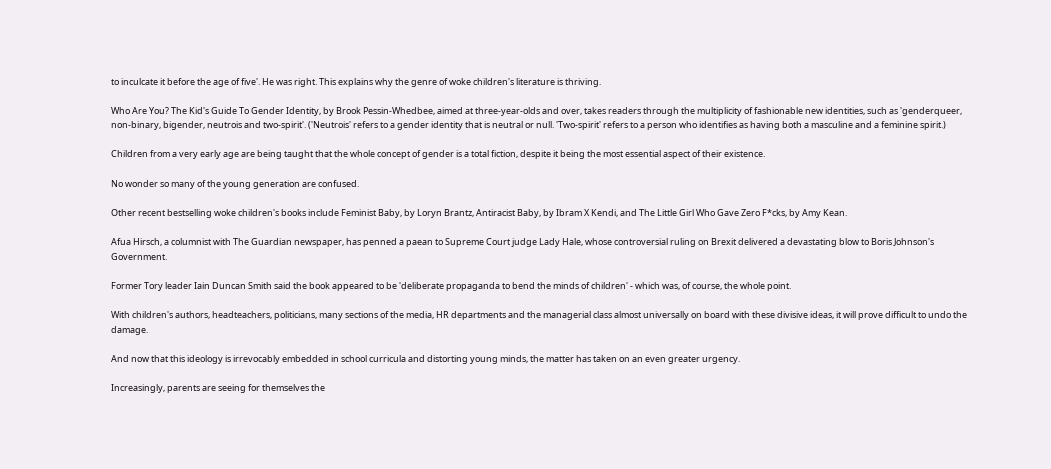to inculcate it before the age of five'. He was right. This explains why the genre of woke children's literature is thriving.

Who Are You? The Kid's Guide To Gender Identity, by Brook Pessin-Whedbee, aimed at three-year-olds and over, takes readers through the multiplicity of fashionable new identities, such as 'genderqueer, non-binary, bigender, neutrois and two-spirit'. ('Neutrois' refers to a gender identity that is neutral or null. 'Two-spirit' refers to a person who identifies as having both a masculine and a feminine spirit.)

Children from a very early age are being taught that the whole concept of gender is a total fiction, despite it being the most essential aspect of their existence.

No wonder so many of the young generation are confused.

Other recent bestselling woke children's books include Feminist Baby, by Loryn Brantz, Antiracist Baby, by Ibram X Kendi, and The Little Girl Who Gave Zero F*cks, by Amy Kean.

Afua Hirsch, a columnist with The Guardian newspaper, has penned a paean to Supreme Court judge Lady Hale, whose controversial ruling on Brexit delivered a devastating blow to Boris Johnson's Government.

Former Tory leader Iain Duncan Smith said the book appeared to be 'deliberate propaganda to bend the minds of children' - which was, of course, the whole point.

With children's authors, headteachers, politicians, many sections of the media, HR departments and the managerial class almost universally on board with these divisive ideas, it will prove difficult to undo the damage.

And now that this ideology is irrevocably embedded in school curricula and distorting young minds, the matter has taken on an even greater urgency.

Increasingly, parents are seeing for themselves the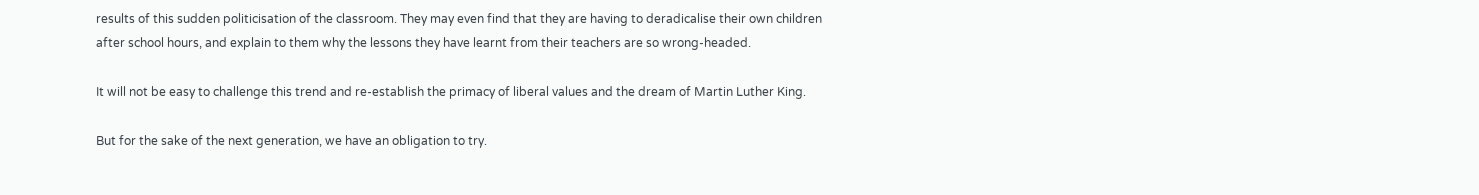results of this sudden politicisation of the classroom. They may even find that they are having to deradicalise their own children after school hours, and explain to them why the lessons they have learnt from their teachers are so wrong-headed.

It will not be easy to challenge this trend and re-establish the primacy of liberal values and the dream of Martin Luther King.

But for the sake of the next generation, we have an obligation to try.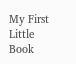My First Little Book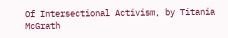Of Intersectional Activism, by Titania McGrath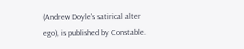(Andrew Doyle's satirical alter ego), is published by Constable.